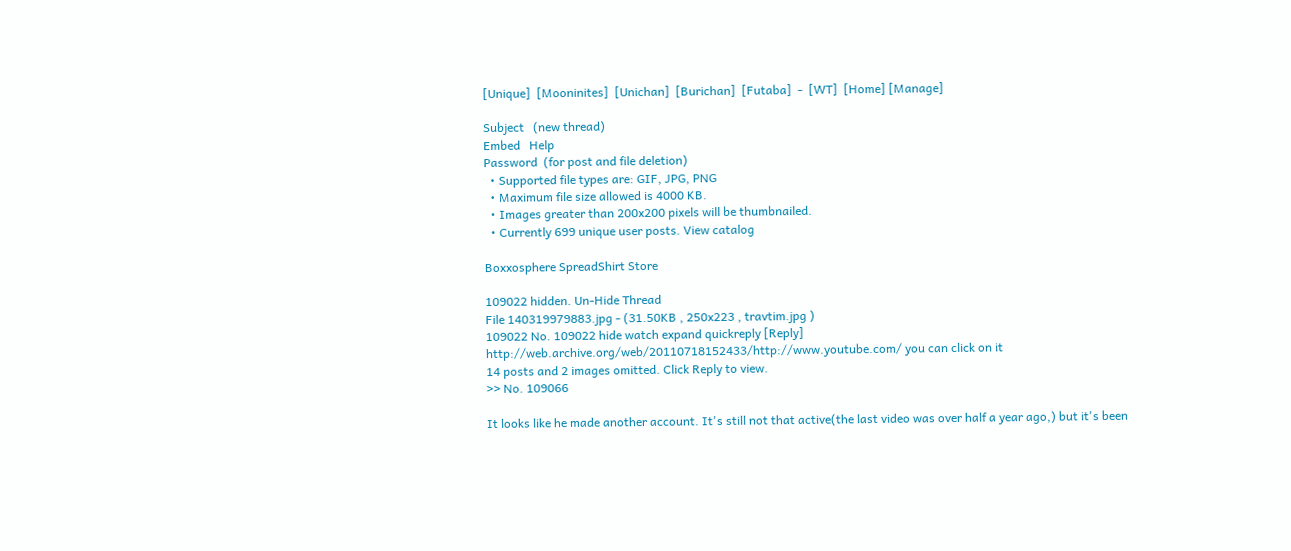[Unique]  [Mooninites]  [Unichan]  [Burichan]  [Futaba]  -  [WT]  [Home] [Manage]

Subject   (new thread)
Embed   Help
Password  (for post and file deletion)
  • Supported file types are: GIF, JPG, PNG
  • Maximum file size allowed is 4000 KB.
  • Images greater than 200x200 pixels will be thumbnailed.
  • Currently 699 unique user posts. View catalog

Boxxosphere SpreadShirt Store

109022 hidden. Un-Hide Thread
File 140319979883.jpg - (31.50KB , 250x223 , travtim.jpg )
109022 No. 109022 hide watch expand quickreply [Reply]
http://web.archive.org/web/20110718152433/http://www.youtube.com/ you can click on it
14 posts and 2 images omitted. Click Reply to view.
>> No. 109066

It looks like he made another account. It's still not that active(the last video was over half a year ago,) but it's been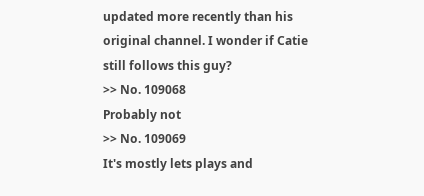updated more recently than his original channel. I wonder if Catie still follows this guy?
>> No. 109068
Probably not
>> No. 109069
It's mostly lets plays and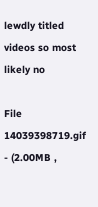lewdly titled videos so most likely no

File 14039398719.gif - (2.00MB ,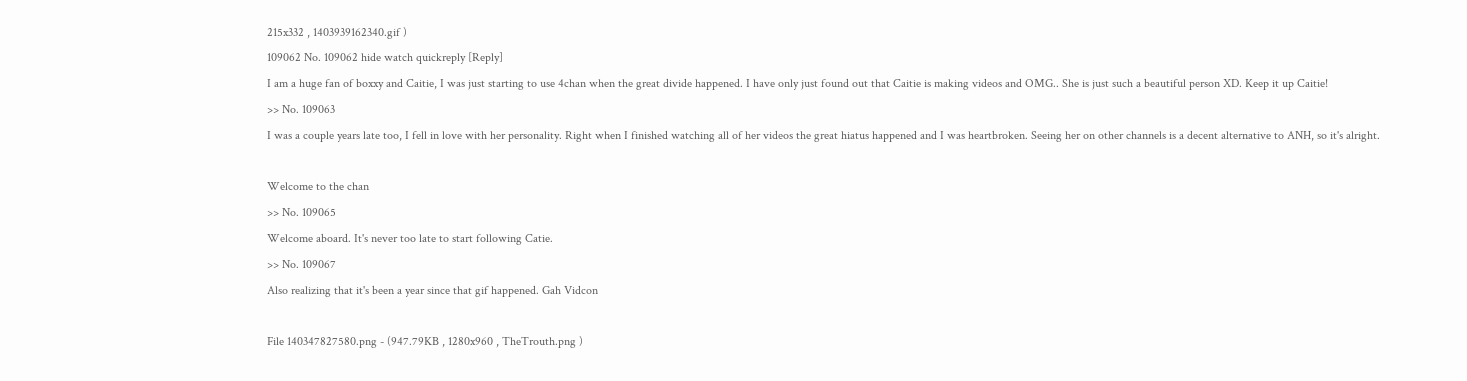215x332 , 1403939162340.gif )
109062 No. 109062 hide watch quickreply [Reply]
I am a huge fan of boxxy and Caitie, I was just starting to use 4chan when the great divide happened. I have only just found out that Caitie is making videos and OMG.. She is just such a beautiful person XD. Keep it up Caitie!
>> No. 109063
I was a couple years late too, I fell in love with her personality. Right when I finished watching all of her videos the great hiatus happened and I was heartbroken. Seeing her on other channels is a decent alternative to ANH, so it's alright.

Welcome to the chan
>> No. 109065
Welcome aboard. It's never too late to start following Catie.
>> No. 109067
Also realizing that it's been a year since that gif happened. Gah Vidcon

File 140347827580.png - (947.79KB , 1280x960 , TheTrouth.png )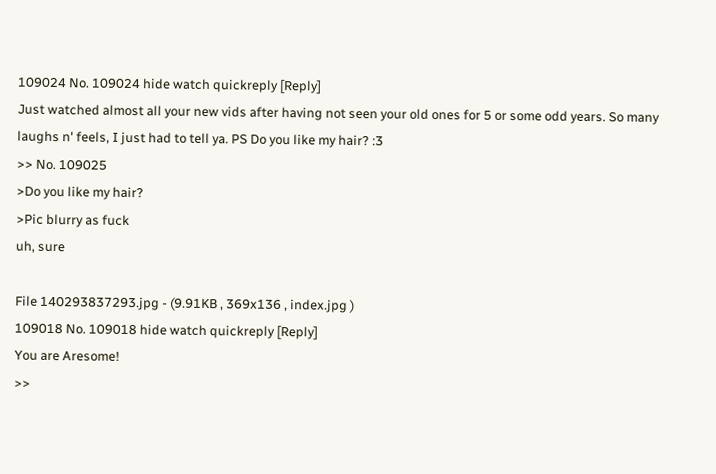109024 No. 109024 hide watch quickreply [Reply]
Just watched almost all your new vids after having not seen your old ones for 5 or some odd years. So many laughs n' feels, I just had to tell ya. PS Do you like my hair? :3
>> No. 109025
>Do you like my hair?
>Pic blurry as fuck
uh, sure

File 140293837293.jpg - (9.91KB , 369x136 , index.jpg )
109018 No. 109018 hide watch quickreply [Reply]
You are Aresome!
>>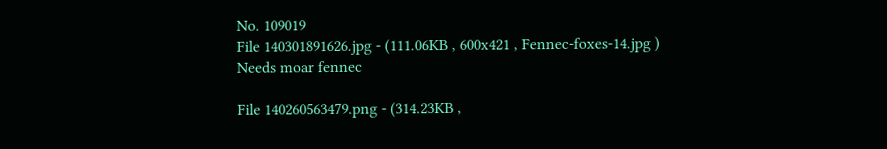No. 109019
File 140301891626.jpg - (111.06KB , 600x421 , Fennec-foxes-14.jpg )
Needs moar fennec

File 140260563479.png - (314.23KB ,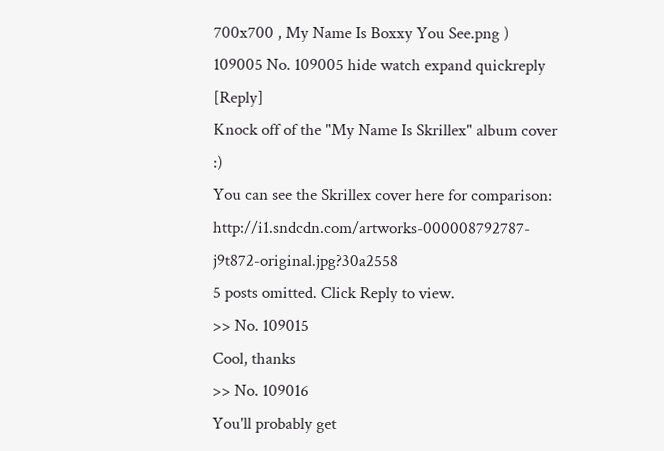700x700 , My Name Is Boxxy You See.png )
109005 No. 109005 hide watch expand quickreply [Reply]
Knock off of the "My Name Is Skrillex" album cover :)
You can see the Skrillex cover here for comparison: http://i1.sndcdn.com/artworks-000008792787-j9t872-original.jpg?30a2558
5 posts omitted. Click Reply to view.
>> No. 109015
Cool, thanks
>> No. 109016
You'll probably get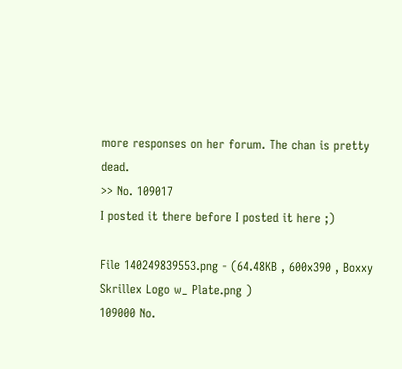more responses on her forum. The chan is pretty dead.
>> No. 109017
I posted it there before I posted it here ;)

File 140249839553.png - (64.48KB , 600x390 , Boxxy Skrillex Logo w_ Plate.png )
109000 No.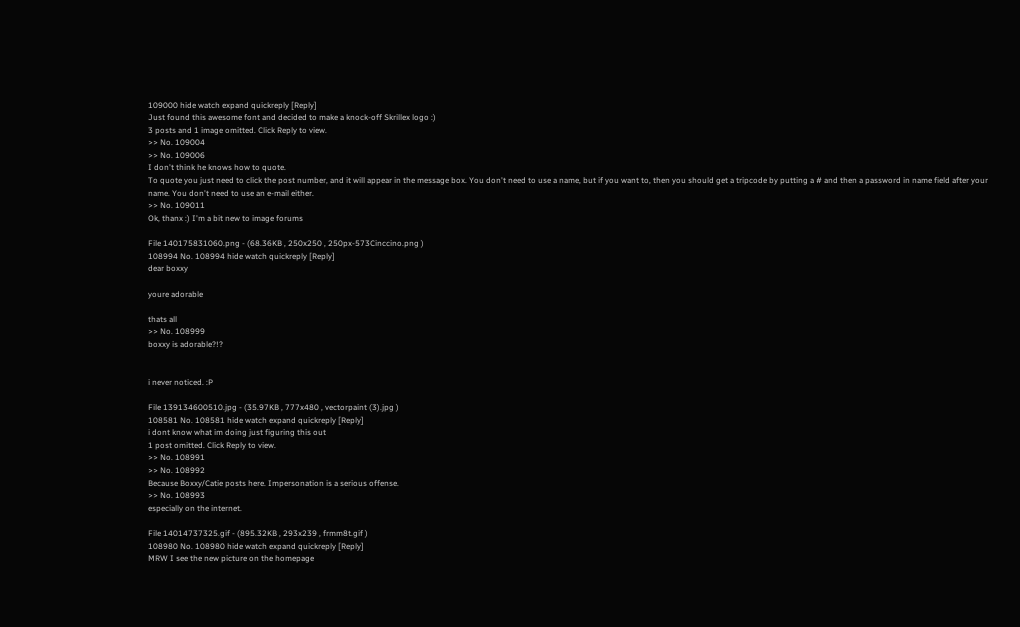109000 hide watch expand quickreply [Reply]
Just found this awesome font and decided to make a knock-off Skrillex logo :)
3 posts and 1 image omitted. Click Reply to view.
>> No. 109004
>> No. 109006
I don't think he knows how to quote.
To quote you just need to click the post number, and it will appear in the message box. You don't need to use a name, but if you want to, then you should get a tripcode by putting a # and then a password in name field after your name. You don't need to use an e-mail either.
>> No. 109011
Ok, thanx :) I'm a bit new to image forums

File 140175831060.png - (68.36KB , 250x250 , 250px-573Cinccino.png )
108994 No. 108994 hide watch quickreply [Reply]
dear boxxy

youre adorable

thats all
>> No. 108999
boxxy is adorable?!?


i never noticed. :P

File 139134600510.jpg - (35.97KB , 777x480 , vectorpaint (3).jpg )
108581 No. 108581 hide watch expand quickreply [Reply]
i dont know what im doing just figuring this out
1 post omitted. Click Reply to view.
>> No. 108991
>> No. 108992
Because Boxxy/Catie posts here. Impersonation is a serious offense.
>> No. 108993
especially on the internet.

File 14014737325.gif - (895.32KB , 293x239 , frmm8t.gif )
108980 No. 108980 hide watch expand quickreply [Reply]
MRW I see the new picture on the homepage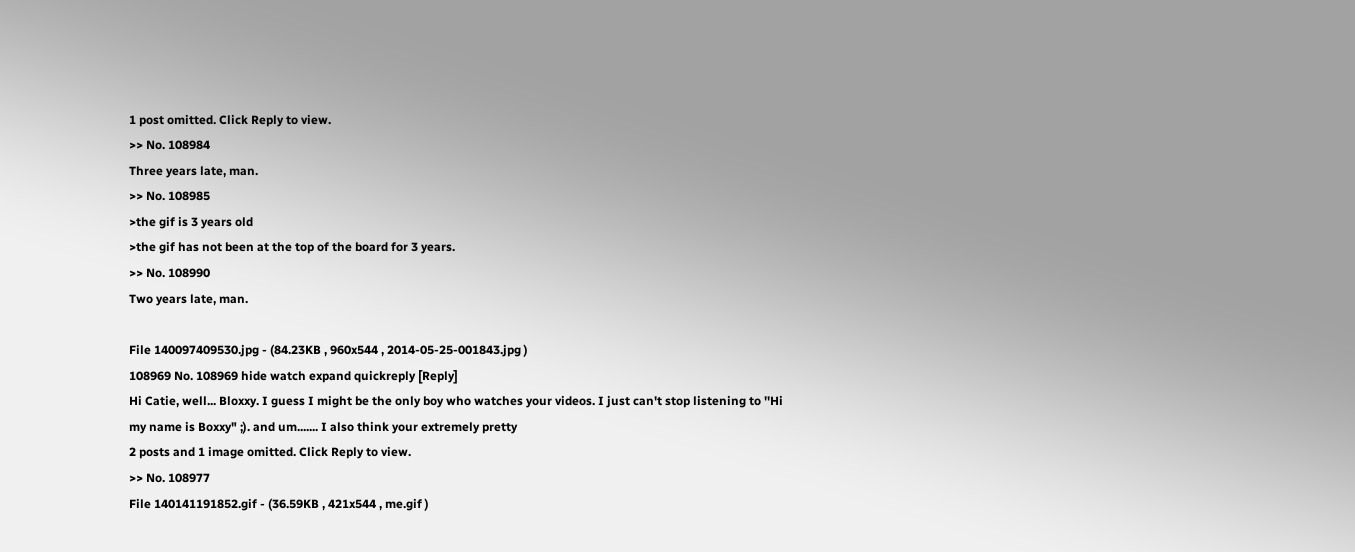1 post omitted. Click Reply to view.
>> No. 108984
Three years late, man.
>> No. 108985
>the gif is 3 years old
>the gif has not been at the top of the board for 3 years.
>> No. 108990
Two years late, man.

File 140097409530.jpg - (84.23KB , 960x544 , 2014-05-25-001843.jpg )
108969 No. 108969 hide watch expand quickreply [Reply]
Hi Catie, well... Bloxxy. I guess I might be the only boy who watches your videos. I just can't stop listening to ''Hi my name is Boxxy" ;). and um....... I also think your extremely pretty
2 posts and 1 image omitted. Click Reply to view.
>> No. 108977
File 140141191852.gif - (36.59KB , 421x544 , me.gif )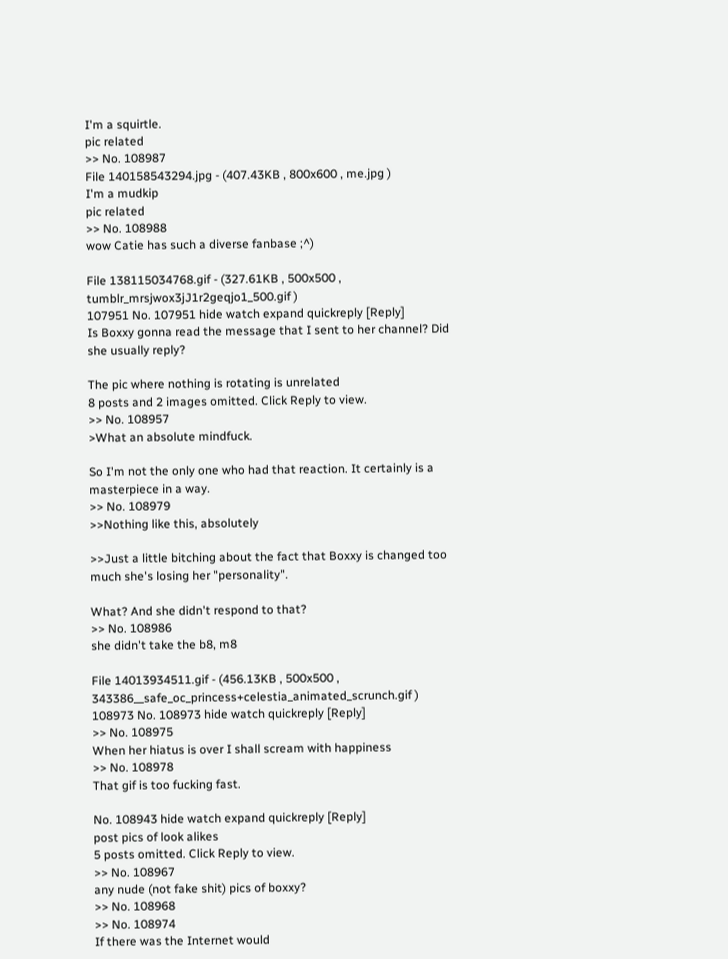I'm a squirtle.
pic related
>> No. 108987
File 140158543294.jpg - (407.43KB , 800x600 , me.jpg )
I'm a mudkip
pic related
>> No. 108988
wow Catie has such a diverse fanbase ;^)

File 138115034768.gif - (327.61KB , 500x500 , tumblr_mrsjwox3jJ1r2geqjo1_500.gif )
107951 No. 107951 hide watch expand quickreply [Reply]
Is Boxxy gonna read the message that I sent to her channel? Did she usually reply?

The pic where nothing is rotating is unrelated
8 posts and 2 images omitted. Click Reply to view.
>> No. 108957
>What an absolute mindfuck.

So I'm not the only one who had that reaction. It certainly is a masterpiece in a way.
>> No. 108979
>>Nothing like this, absolutely

>>Just a little bitching about the fact that Boxxy is changed too much she's losing her "personality".

What? And she didn't respond to that?
>> No. 108986
she didn't take the b8, m8

File 14013934511.gif - (456.13KB , 500x500 , 343386__safe_oc_princess+celestia_animated_scrunch.gif )
108973 No. 108973 hide watch quickreply [Reply]
>> No. 108975
When her hiatus is over I shall scream with happiness
>> No. 108978
That gif is too fucking fast.

No. 108943 hide watch expand quickreply [Reply]
post pics of look alikes
5 posts omitted. Click Reply to view.
>> No. 108967
any nude (not fake shit) pics of boxxy?
>> No. 108968
>> No. 108974
If there was the Internet would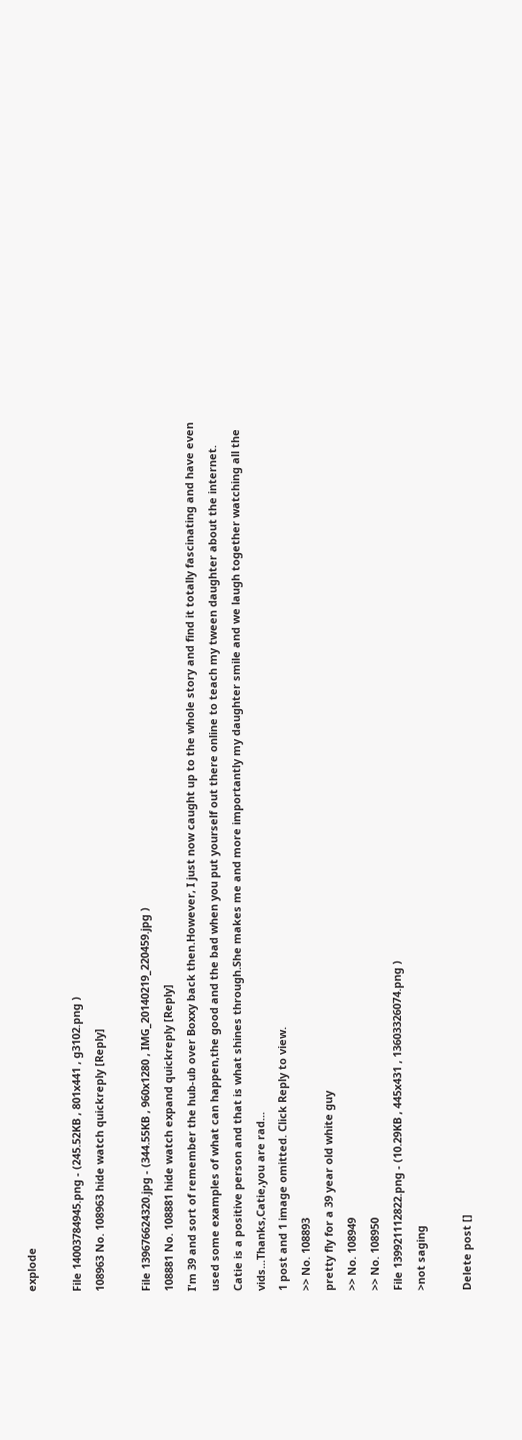explode

File 14003784945.png - (245.52KB , 801x441 , g3102.png )
108963 No. 108963 hide watch quickreply [Reply]

File 139676624320.jpg - (344.55KB , 960x1280 , IMG_20140219_220459.jpg )
108881 No. 108881 hide watch expand quickreply [Reply]
I'm 39 and sort of remember the hub-ub over Boxxy back then.However, I just now caught up to the whole story and find it totally fascinating and have even used some examples of what can happen,the good and the bad when you put yourself out there online to teach my tween daughter about the internet. Catie is a positive person and that is what shines through.She makes me and more importantly my daughter smile and we laugh together watching all the vids...Thanks,Catie,you are rad...
1 post and 1 image omitted. Click Reply to view.
>> No. 108893
pretty fly for a 39 year old white guy
>> No. 108949
>> No. 108950
File 139921112822.png - (10.29KB , 445x431 , 13603326074.png )
>not saging

Delete post []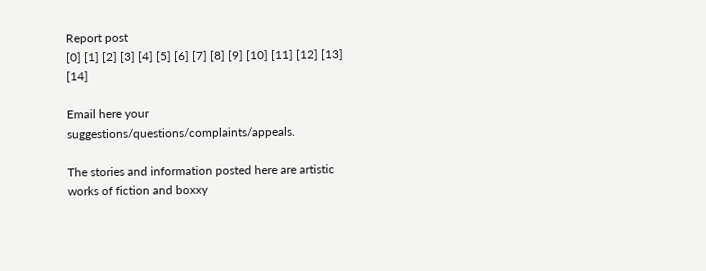Report post
[0] [1] [2] [3] [4] [5] [6] [7] [8] [9] [10] [11] [12] [13] [14]

Email here your suggestions/questions/complaints/appeals.

The stories and information posted here are artistic works of fiction and boxxy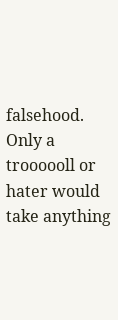falsehood.
Only a troooooll or hater would take anything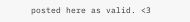posted here as valid. <3